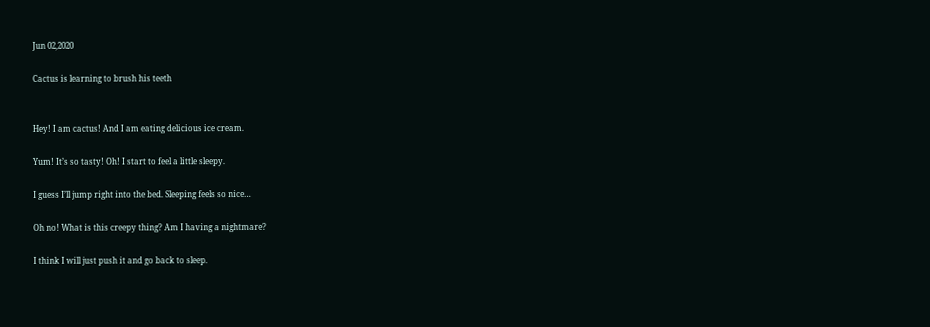Jun 02,2020

Cactus is learning to brush his teeth


Hey! I am cactus! And I am eating delicious ice cream.

Yum! It’s so tasty! Oh! I start to feel a little sleepy.

I guess I’ll jump right into the bed. Sleeping feels so nice…

Oh no! What is this creepy thing? Am I having a nightmare?

I think I will just push it and go back to sleep.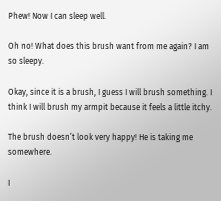Phew! Now I can sleep well.

Oh no! What does this brush want from me again? I am so sleepy.

Okay, since it is a brush, I guess I will brush something. I think I will brush my armpit because it feels a little itchy.

The brush doesn’t look very happy! He is taking me somewhere.

I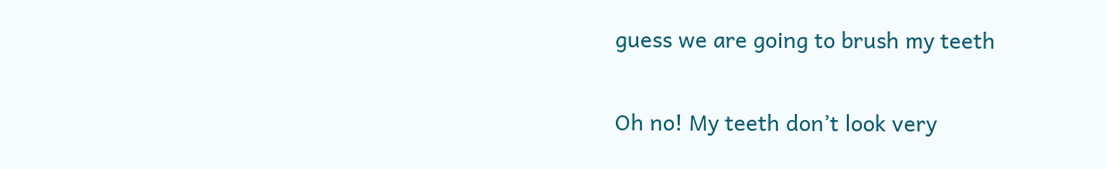guess we are going to brush my teeth

Oh no! My teeth don’t look very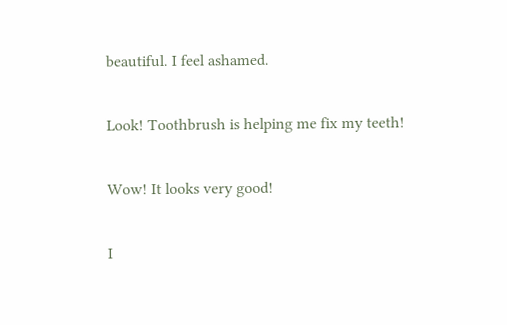beautiful. I feel ashamed.

Look! Toothbrush is helping me fix my teeth!

Wow! It looks very good!

I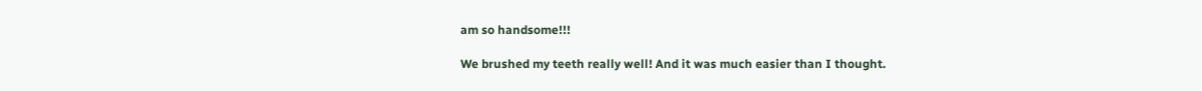am so handsome!!!

We brushed my teeth really well! And it was much easier than I thought.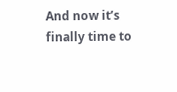And now it’s finally time to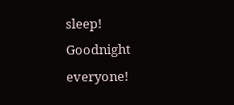sleep! Goodnight everyone!